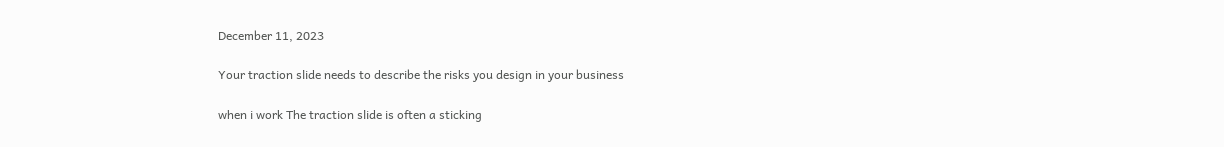December 11, 2023

Your traction slide needs to describe the risks you design in your business

when i work The traction slide is often a sticking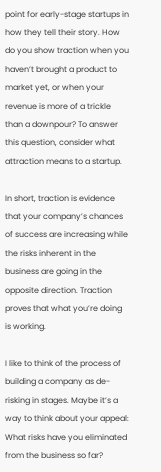point for early-stage startups in how they tell their story. How do you show traction when you haven’t brought a product to market yet, or when your revenue is more of a trickle than a downpour? To answer this question, consider what attraction means to a startup.

In short, traction is evidence that your company’s chances of success are increasing while the risks inherent in the business are going in the opposite direction. Traction proves that what you’re doing is working.

I like to think of the process of building a company as de-risking in stages. Maybe it’s a way to think about your appeal: What risks have you eliminated from the business so far?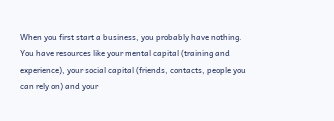When you first start a business, you probably have nothing. You have resources like your mental capital (training and experience), your social capital (friends, contacts, people you can rely on) and your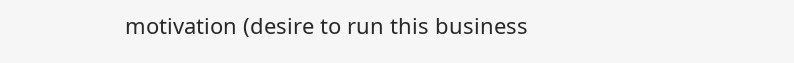motivation (desire to run this business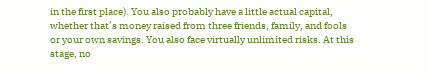in the first place). You also probably have a little actual capital, whether that’s money raised from three friends, family, and fools or your own savings. You also face virtually unlimited risks. At this stage, no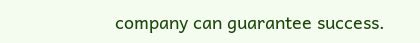company can guarantee success.